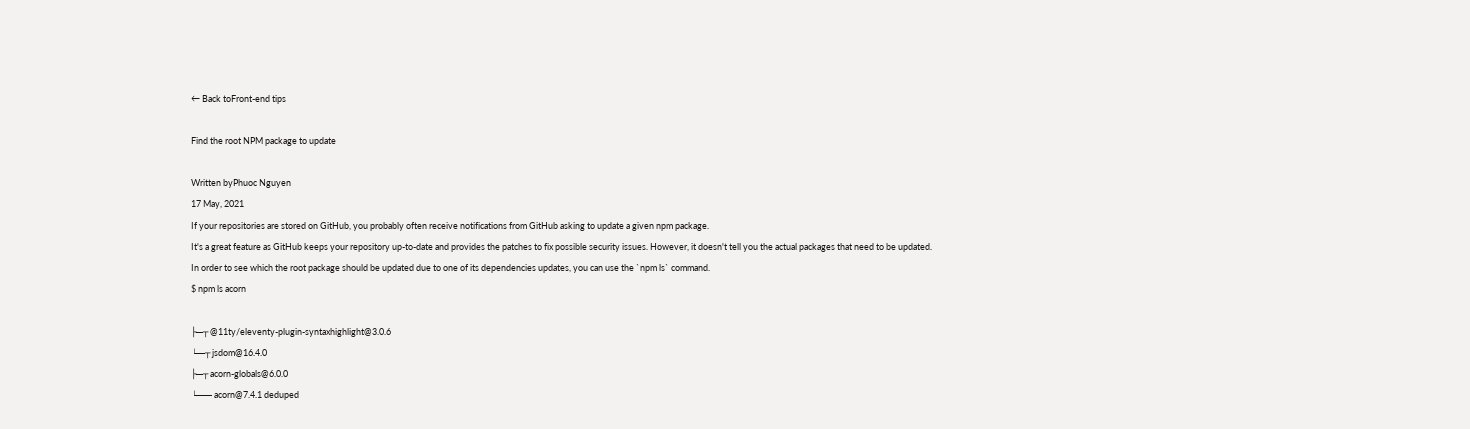← Back toFront-end tips

Find the root NPM package to update

Written byPhuoc Nguyen
17 May, 2021
If your repositories are stored on GitHub, you probably often receive notifications from GitHub asking to update a given npm package.
It's a great feature as GitHub keeps your repository up-to-date and provides the patches to fix possible security issues. However, it doesn't tell you the actual packages that need to be updated.
In order to see which the root package should be updated due to one of its dependencies updates, you can use the `npm ls` command.
$ npm ls acorn

├─┬ @11ty/eleventy-plugin-syntaxhighlight@3.0.6
└─┬ jsdom@16.4.0
├─┬ acorn-globals@6.0.0
└── acorn@7.4.1 deduped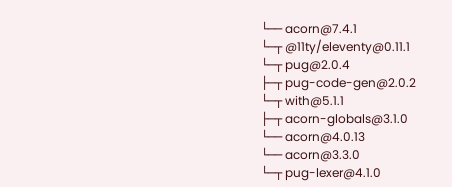└── acorn@7.4.1
└─┬ @11ty/eleventy@0.11.1
└─┬ pug@2.0.4
├─┬ pug-code-gen@2.0.2
└─┬ with@5.1.1
├─┬ acorn-globals@3.1.0
└── acorn@4.0.13
└── acorn@3.3.0
└─┬ pug-lexer@4.1.0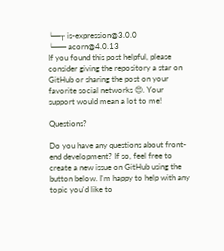└─┬ is-expression@3.0.0
└── acorn@4.0.13
If you found this post helpful, please consider giving the repository a star on GitHub or sharing the post on your favorite social networks 😍. Your support would mean a lot to me!

Questions?

Do you have any questions about front-end development? If so, feel free to create a new issue on GitHub using the button below. I'm happy to help with any topic you'd like to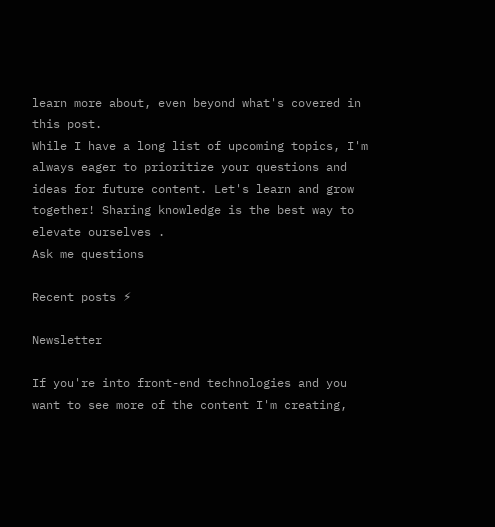learn more about, even beyond what's covered in this post.
While I have a long list of upcoming topics, I'm always eager to prioritize your questions and ideas for future content. Let's learn and grow together! Sharing knowledge is the best way to elevate ourselves .
Ask me questions

Recent posts ⚡

Newsletter

If you're into front-end technologies and you want to see more of the content I'm creating,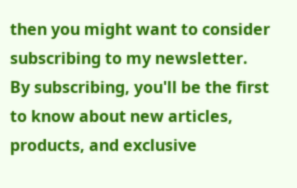then you might want to consider subscribing to my newsletter.
By subscribing, you'll be the first to know about new articles, products, and exclusive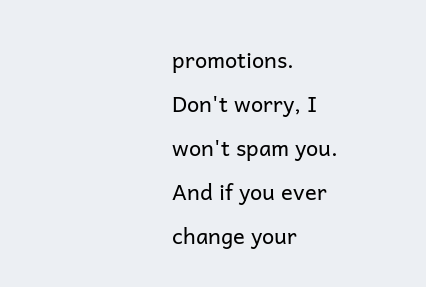promotions.
Don't worry, I won't spam you. And if you ever change your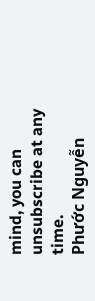mind, you can unsubscribe at any time.
Phước Nguyễn